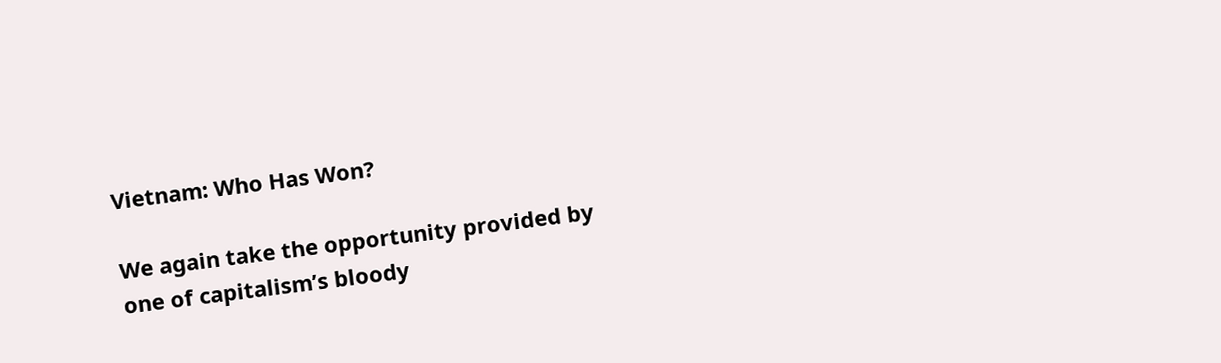Vietnam: Who Has Won?

We again take the opportunity provided by one of capitalism’s bloody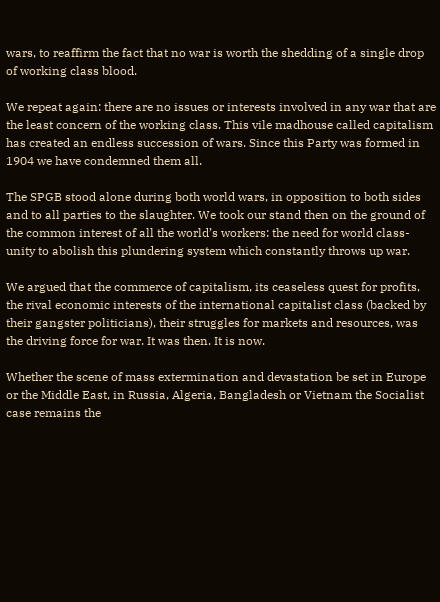wars, to reaffirm the fact that no war is worth the shedding of a single drop of working class blood.

We repeat again: there are no issues or interests involved in any war that are the least concern of the working class. This vile madhouse called capitalism has created an endless succession of wars. Since this Party was formed in 1904 we have condemned them all.

The SPGB stood alone during both world wars, in opposition to both sides and to all parties to the slaughter. We took our stand then on the ground of the common interest of all the world’s workers: the need for world class-unity to abolish this plundering system which constantly throws up war.

We argued that the commerce of capitalism, its ceaseless quest for profits, the rival economic interests of the international capitalist class (backed by their gangster politicians), their struggles for markets and resources, was the driving force for war. It was then. It is now.

Whether the scene of mass extermination and devastation be set in Europe or the Middle East, in Russia, Algeria, Bangladesh or Vietnam the Socialist case remains the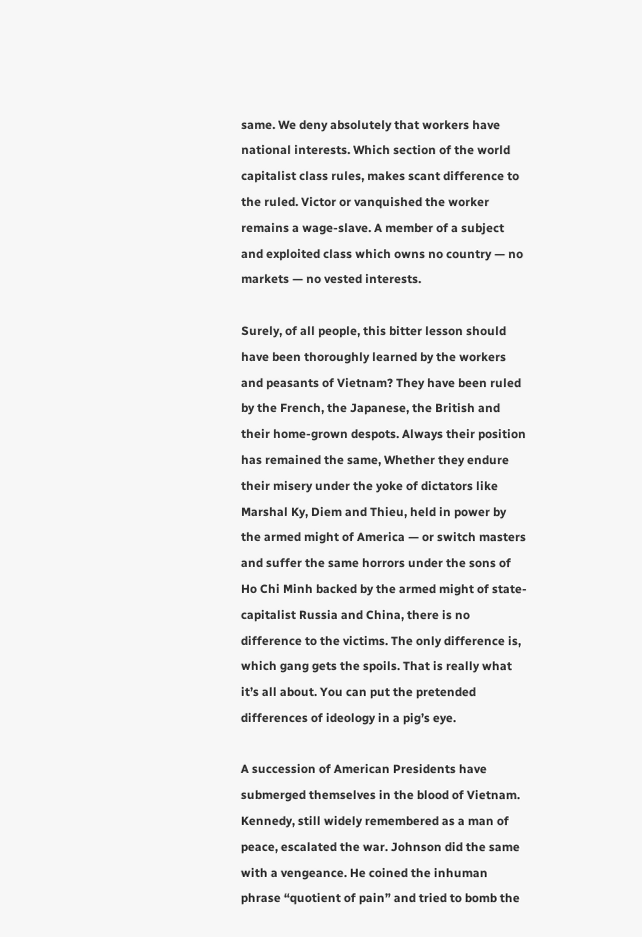same. We deny absolutely that workers have national interests. Which section of the world capitalist class rules, makes scant difference to the ruled. Victor or vanquished the worker remains a wage-slave. A member of a subject and exploited class which owns no country — no markets — no vested interests.

Surely, of all people, this bitter lesson should have been thoroughly learned by the workers and peasants of Vietnam? They have been ruled by the French, the Japanese, the British and their home-grown despots. Always their position has remained the same, Whether they endure their misery under the yoke of dictators like Marshal Ky, Diem and Thieu, held in power by the armed might of America — or switch masters and suffer the same horrors under the sons of Ho Chi Minh backed by the armed might of state-capitalist Russia and China, there is no difference to the victims. The only difference is, which gang gets the spoils. That is really what it’s all about. You can put the pretended differences of ideology in a pig’s eye.

A succession of American Presidents have submerged themselves in the blood of Vietnam. Kennedy, still widely remembered as a man of peace, escalated the war. Johnson did the same with a vengeance. He coined the inhuman phrase “quotient of pain” and tried to bomb the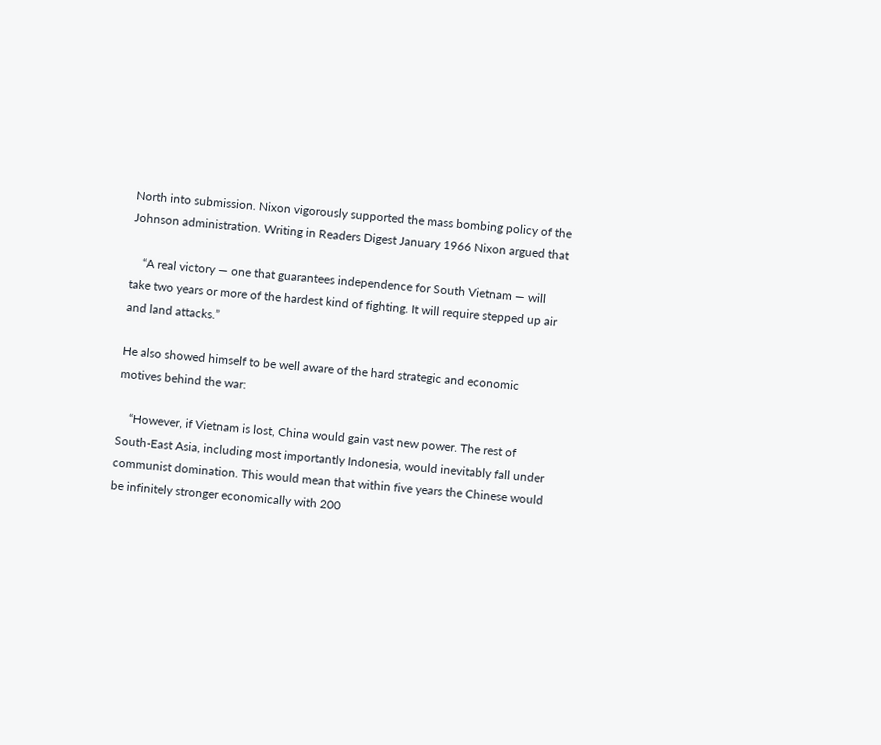North into submission. Nixon vigorously supported the mass bombing policy of the Johnson administration. Writing in Readers Digest January 1966 Nixon argued that

    “A real victory — one that guarantees independence for South Vietnam — will take two years or more of the hardest kind of fighting. It will require stepped up air and land attacks.”

He also showed himself to be well aware of the hard strategic and economic motives behind the war:

    “However, if Vietnam is lost, China would gain vast new power. The rest of South-East Asia, including most importantly Indonesia, would inevitably fall under communist domination. This would mean that within five years the Chinese would be infinitely stronger economically with 200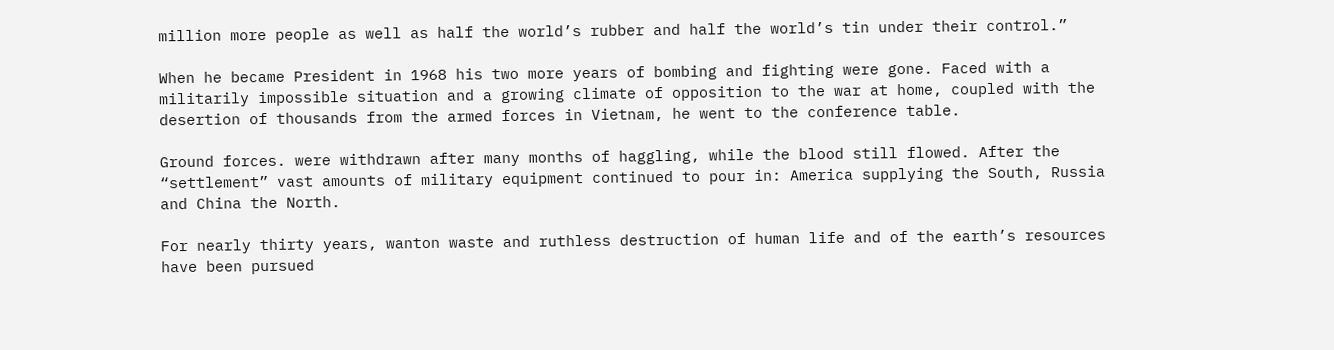million more people as well as half the world’s rubber and half the world’s tin under their control.”

When he became President in 1968 his two more years of bombing and fighting were gone. Faced with a militarily impossible situation and a growing climate of opposition to the war at home, coupled with the desertion of thousands from the armed forces in Vietnam, he went to the conference table.

Ground forces. were withdrawn after many months of haggling, while the blood still flowed. After the “settlement” vast amounts of military equipment continued to pour in: America supplying the South, Russia and China the North.

For nearly thirty years, wanton waste and ruthless destruction of human life and of the earth’s resources have been pursued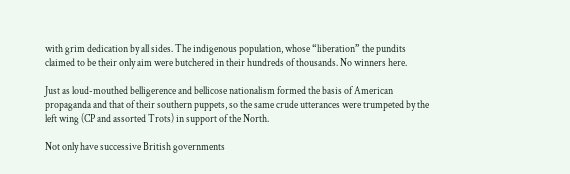with grim dedication by all sides. The indigenous population, whose “liberation” the pundits claimed to be their only aim were butchered in their hundreds of thousands. No winners here.

Just as loud-mouthed belligerence and bellicose nationalism formed the basis of American propaganda and that of their southern puppets, so the same crude utterances were trumpeted by the left wing (CP and assorted Trots) in support of the North.

Not only have successive British governments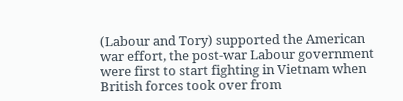(Labour and Tory) supported the American war effort, the post-war Labour government were first to start fighting in Vietnam when British forces took over from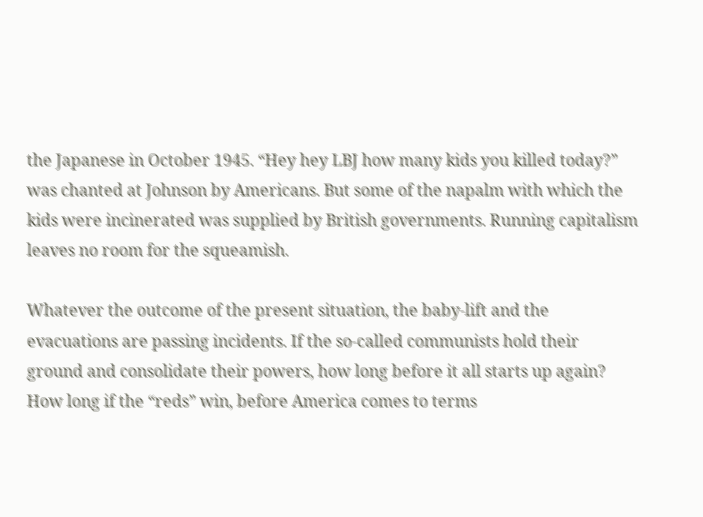the Japanese in October 1945. “Hey hey LBJ how many kids you killed today?” was chanted at Johnson by Americans. But some of the napalm with which the kids were incinerated was supplied by British governments. Running capitalism leaves no room for the squeamish.

Whatever the outcome of the present situation, the baby-lift and the evacuations are passing incidents. If the so-called communists hold their ground and consolidate their powers, how long before it all starts up again? How long if the “reds” win, before America comes to terms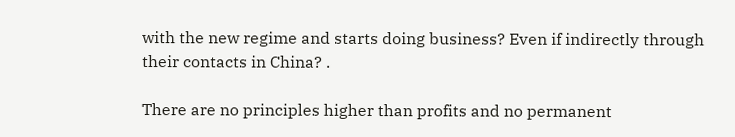with the new regime and starts doing business? Even if indirectly through their contacts in China? .

There are no principles higher than profits and no permanent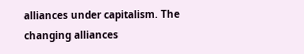alliances under capitalism. The changing alliances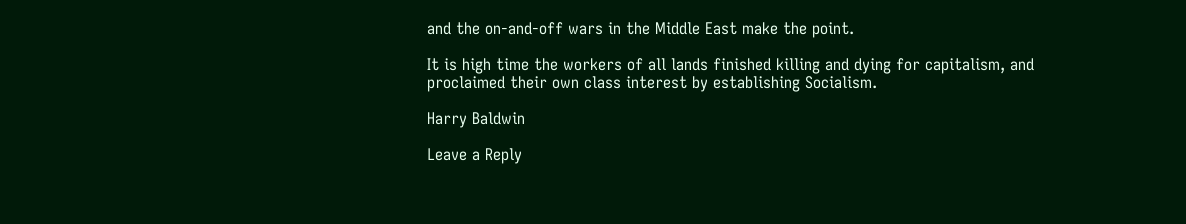and the on-and-off wars in the Middle East make the point.

It is high time the workers of all lands finished killing and dying for capitalism, and proclaimed their own class interest by establishing Socialism.

Harry Baldwin

Leave a Reply